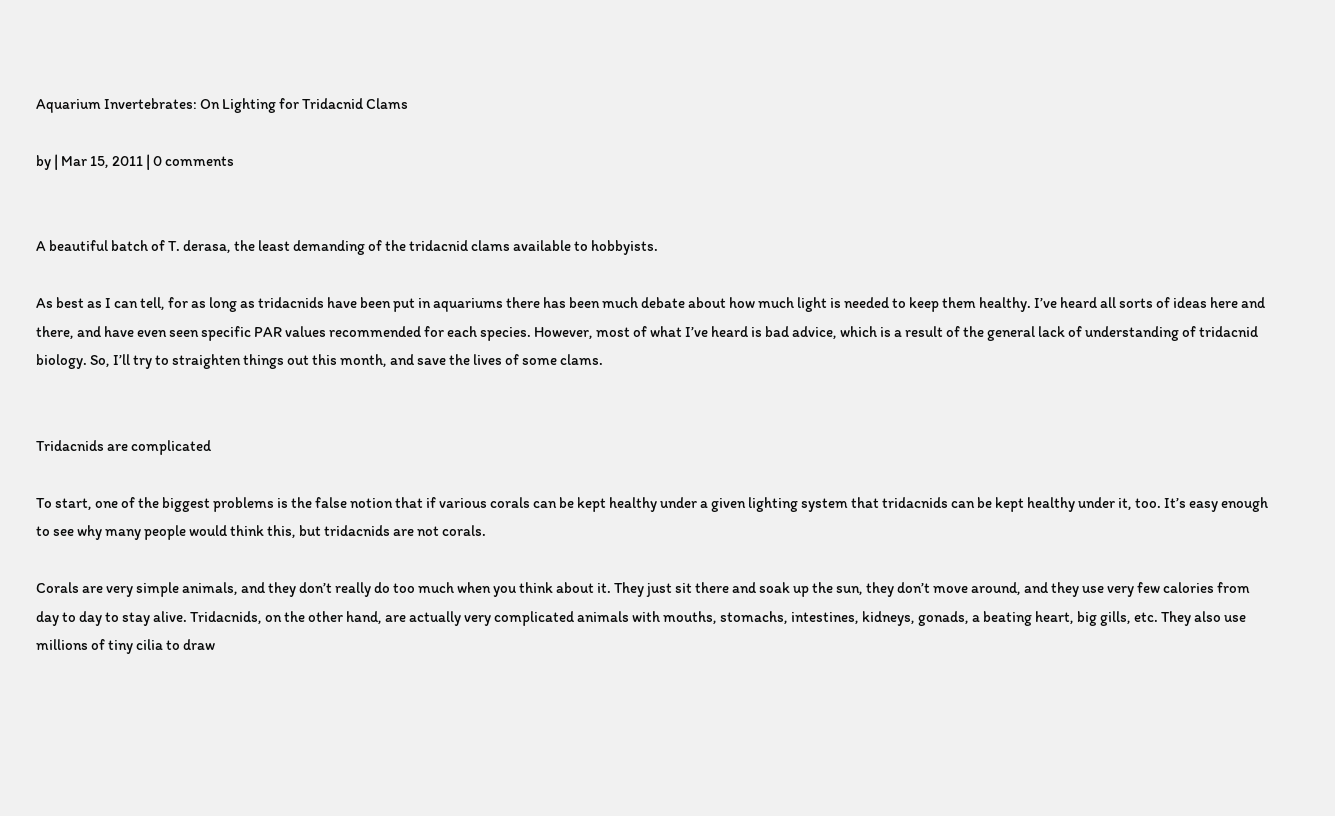Aquarium Invertebrates: On Lighting for Tridacnid Clams

by | Mar 15, 2011 | 0 comments


A beautiful batch of T. derasa, the least demanding of the tridacnid clams available to hobbyists.

As best as I can tell, for as long as tridacnids have been put in aquariums there has been much debate about how much light is needed to keep them healthy. I’ve heard all sorts of ideas here and there, and have even seen specific PAR values recommended for each species. However, most of what I’ve heard is bad advice, which is a result of the general lack of understanding of tridacnid biology. So, I’ll try to straighten things out this month, and save the lives of some clams.


Tridacnids are complicated

To start, one of the biggest problems is the false notion that if various corals can be kept healthy under a given lighting system that tridacnids can be kept healthy under it, too. It’s easy enough to see why many people would think this, but tridacnids are not corals.

Corals are very simple animals, and they don’t really do too much when you think about it. They just sit there and soak up the sun, they don’t move around, and they use very few calories from day to day to stay alive. Tridacnids, on the other hand, are actually very complicated animals with mouths, stomachs, intestines, kidneys, gonads, a beating heart, big gills, etc. They also use millions of tiny cilia to draw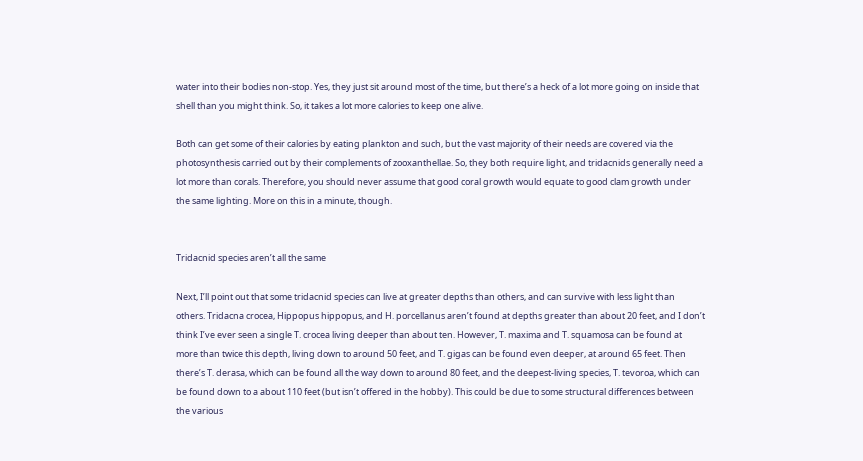water into their bodies non-stop. Yes, they just sit around most of the time, but there’s a heck of a lot more going on inside that shell than you might think. So, it takes a lot more calories to keep one alive.

Both can get some of their calories by eating plankton and such, but the vast majority of their needs are covered via the photosynthesis carried out by their complements of zooxanthellae. So, they both require light, and tridacnids generally need a lot more than corals. Therefore, you should never assume that good coral growth would equate to good clam growth under the same lighting. More on this in a minute, though.


Tridacnid species aren’t all the same

Next, I’ll point out that some tridacnid species can live at greater depths than others, and can survive with less light than others. Tridacna crocea, Hippopus hippopus, and H. porcellanus aren’t found at depths greater than about 20 feet, and I don’t think I’ve ever seen a single T. crocea living deeper than about ten. However, T. maxima and T. squamosa can be found at more than twice this depth, living down to around 50 feet, and T. gigas can be found even deeper, at around 65 feet. Then there’s T. derasa, which can be found all the way down to around 80 feet, and the deepest-living species, T. tevoroa, which can be found down to a about 110 feet (but isn’t offered in the hobby). This could be due to some structural differences between the various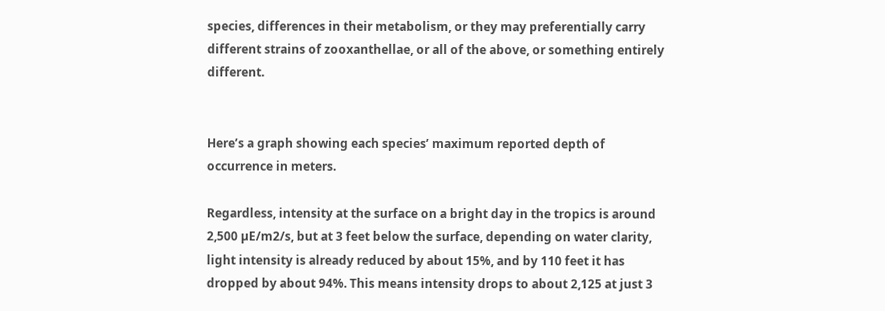species, differences in their metabolism, or they may preferentially carry different strains of zooxanthellae, or all of the above, or something entirely different.


Here’s a graph showing each species’ maximum reported depth of occurrence in meters.

Regardless, intensity at the surface on a bright day in the tropics is around 2,500 µE/m2/s, but at 3 feet below the surface, depending on water clarity, light intensity is already reduced by about 15%, and by 110 feet it has dropped by about 94%. This means intensity drops to about 2,125 at just 3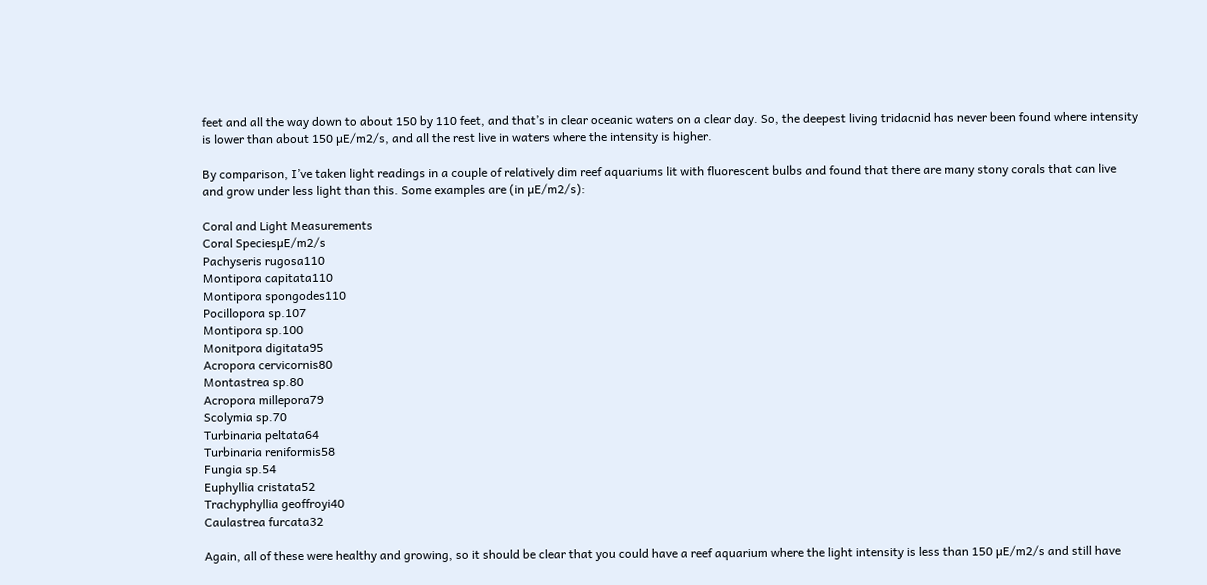feet and all the way down to about 150 by 110 feet, and that’s in clear oceanic waters on a clear day. So, the deepest living tridacnid has never been found where intensity is lower than about 150 µE/m2/s, and all the rest live in waters where the intensity is higher.

By comparison, I’ve taken light readings in a couple of relatively dim reef aquariums lit with fluorescent bulbs and found that there are many stony corals that can live and grow under less light than this. Some examples are (in µE/m2/s):

Coral and Light Measurements
Coral SpeciesµE/m2/s
Pachyseris rugosa110
Montipora capitata110
Montipora spongodes110
Pocillopora sp.107
Montipora sp.100
Monitpora digitata95
Acropora cervicornis80
Montastrea sp.80
Acropora millepora79
Scolymia sp.70
Turbinaria peltata64
Turbinaria reniformis58
Fungia sp.54
Euphyllia cristata52
Trachyphyllia geoffroyi40
Caulastrea furcata32

Again, all of these were healthy and growing, so it should be clear that you could have a reef aquarium where the light intensity is less than 150 µE/m2/s and still have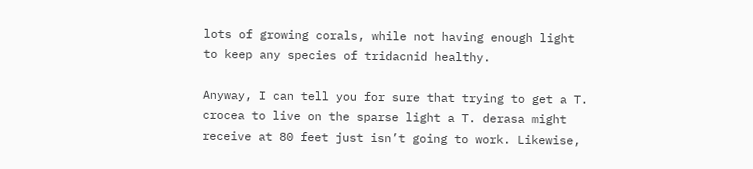lots of growing corals, while not having enough light to keep any species of tridacnid healthy.

Anyway, I can tell you for sure that trying to get a T. crocea to live on the sparse light a T. derasa might receive at 80 feet just isn’t going to work. Likewise,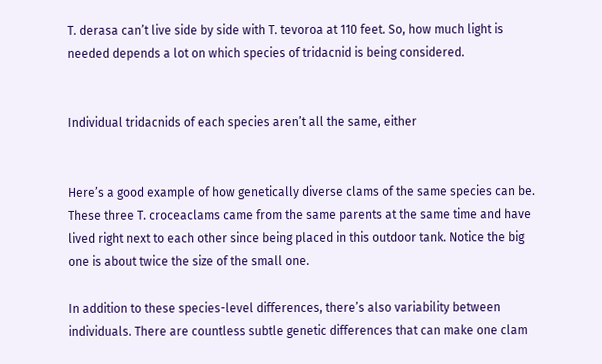T. derasa can’t live side by side with T. tevoroa at 110 feet. So, how much light is needed depends a lot on which species of tridacnid is being considered.


Individual tridacnids of each species aren’t all the same, either


Here’s a good example of how genetically diverse clams of the same species can be. These three T. croceaclams came from the same parents at the same time and have lived right next to each other since being placed in this outdoor tank. Notice the big one is about twice the size of the small one.

In addition to these species-level differences, there’s also variability between individuals. There are countless subtle genetic differences that can make one clam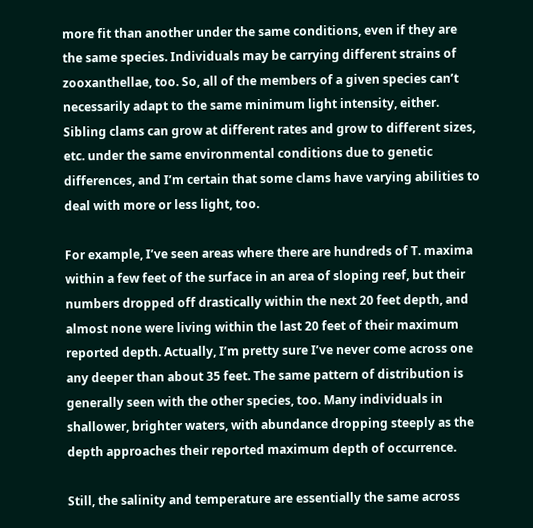more fit than another under the same conditions, even if they are the same species. Individuals may be carrying different strains of zooxanthellae, too. So, all of the members of a given species can’t necessarily adapt to the same minimum light intensity, either. Sibling clams can grow at different rates and grow to different sizes, etc. under the same environmental conditions due to genetic differences, and I’m certain that some clams have varying abilities to deal with more or less light, too.

For example, I’ve seen areas where there are hundreds of T. maxima within a few feet of the surface in an area of sloping reef, but their numbers dropped off drastically within the next 20 feet depth, and almost none were living within the last 20 feet of their maximum reported depth. Actually, I’m pretty sure I’ve never come across one any deeper than about 35 feet. The same pattern of distribution is generally seen with the other species, too. Many individuals in shallower, brighter waters, with abundance dropping steeply as the depth approaches their reported maximum depth of occurrence.

Still, the salinity and temperature are essentially the same across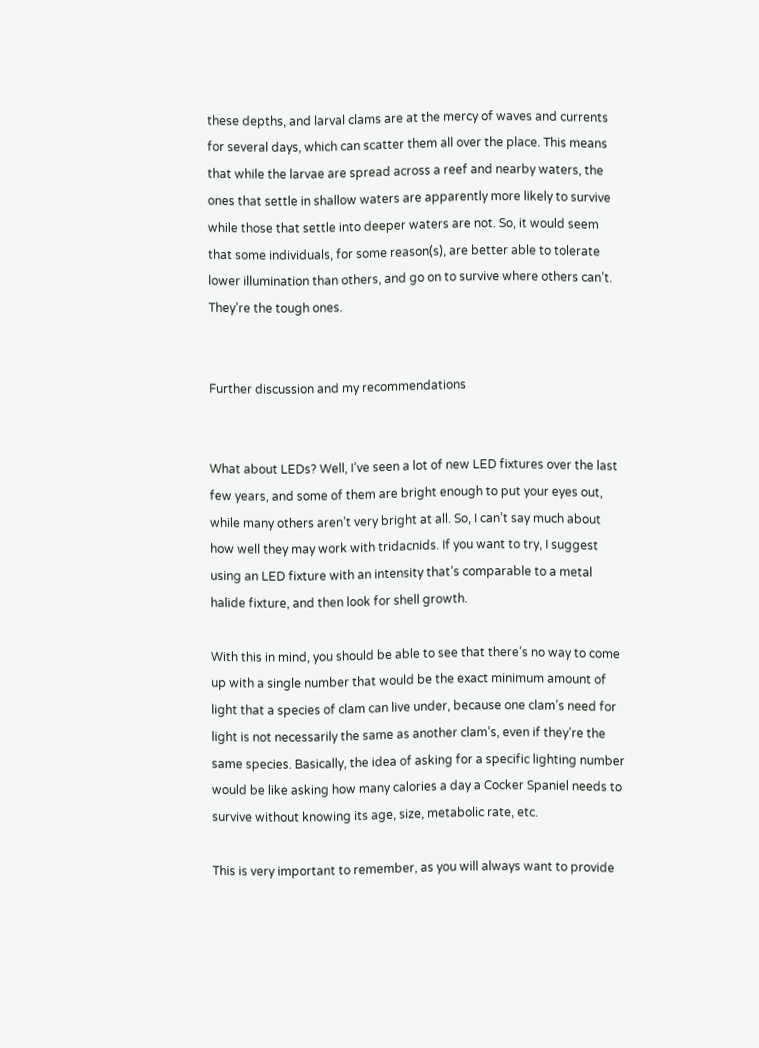these depths, and larval clams are at the mercy of waves and currents for several days, which can scatter them all over the place. This means that while the larvae are spread across a reef and nearby waters, the ones that settle in shallow waters are apparently more likely to survive while those that settle into deeper waters are not. So, it would seem that some individuals, for some reason(s), are better able to tolerate lower illumination than others, and go on to survive where others can’t. They’re the tough ones.


Further discussion and my recommendations


What about LEDs? Well, I’ve seen a lot of new LED fixtures over the last few years, and some of them are bright enough to put your eyes out, while many others aren’t very bright at all. So, I can’t say much about how well they may work with tridacnids. If you want to try, I suggest using an LED fixture with an intensity that’s comparable to a metal halide fixture, and then look for shell growth.

With this in mind, you should be able to see that there’s no way to come up with a single number that would be the exact minimum amount of light that a species of clam can live under, because one clam’s need for light is not necessarily the same as another clam’s, even if they’re the same species. Basically, the idea of asking for a specific lighting number would be like asking how many calories a day a Cocker Spaniel needs to survive without knowing its age, size, metabolic rate, etc.

This is very important to remember, as you will always want to provide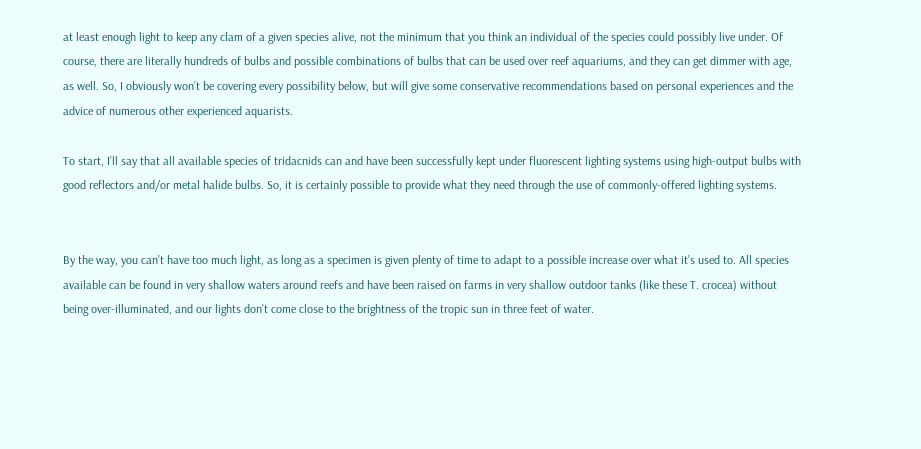at least enough light to keep any clam of a given species alive, not the minimum that you think an individual of the species could possibly live under. Of course, there are literally hundreds of bulbs and possible combinations of bulbs that can be used over reef aquariums, and they can get dimmer with age, as well. So, I obviously won’t be covering every possibility below, but will give some conservative recommendations based on personal experiences and the advice of numerous other experienced aquarists.

To start, I’ll say that all available species of tridacnids can and have been successfully kept under fluorescent lighting systems using high-output bulbs with good reflectors and/or metal halide bulbs. So, it is certainly possible to provide what they need through the use of commonly-offered lighting systems.


By the way, you can’t have too much light, as long as a specimen is given plenty of time to adapt to a possible increase over what it’s used to. All species available can be found in very shallow waters around reefs and have been raised on farms in very shallow outdoor tanks (like these T. crocea) without being over-illuminated, and our lights don’t come close to the brightness of the tropic sun in three feet of water.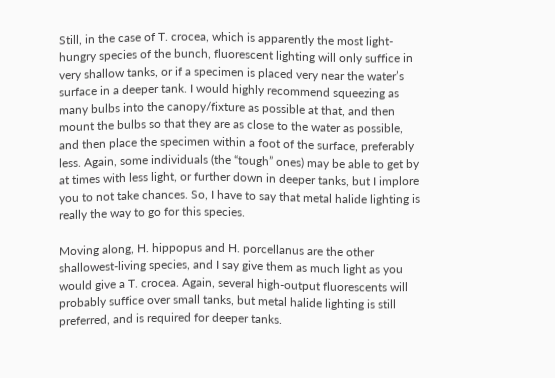Still, in the case of T. crocea, which is apparently the most light-hungry species of the bunch, fluorescent lighting will only suffice in very shallow tanks, or if a specimen is placed very near the water’s surface in a deeper tank. I would highly recommend squeezing as many bulbs into the canopy/fixture as possible at that, and then mount the bulbs so that they are as close to the water as possible, and then place the specimen within a foot of the surface, preferably less. Again, some individuals (the “tough” ones) may be able to get by at times with less light, or further down in deeper tanks, but I implore you to not take chances. So, I have to say that metal halide lighting is really the way to go for this species.

Moving along, H. hippopus and H. porcellanus are the other shallowest-living species, and I say give them as much light as you would give a T. crocea. Again, several high-output fluorescents will probably suffice over small tanks, but metal halide lighting is still preferred, and is required for deeper tanks.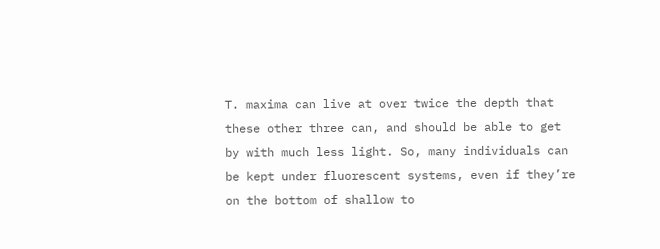T. maxima can live at over twice the depth that these other three can, and should be able to get by with much less light. So, many individuals can be kept under fluorescent systems, even if they’re on the bottom of shallow to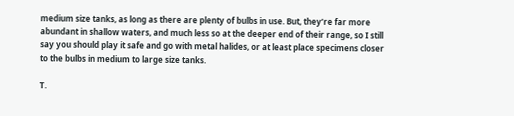medium size tanks, as long as there are plenty of bulbs in use. But, they’re far more abundant in shallow waters, and much less so at the deeper end of their range, so I still say you should play it safe and go with metal halides, or at least place specimens closer to the bulbs in medium to large size tanks.

T.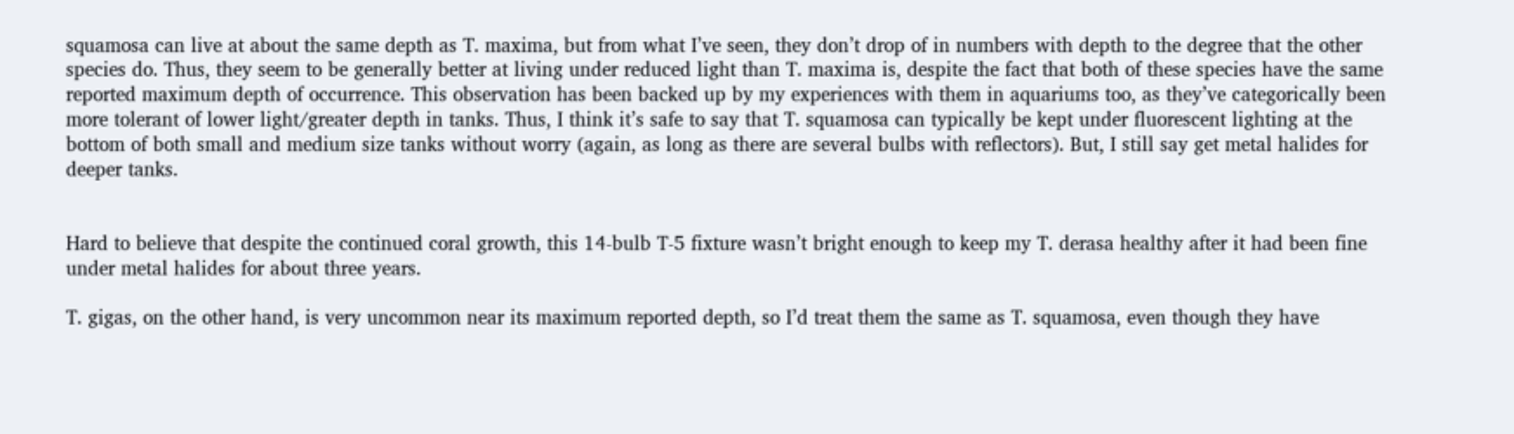squamosa can live at about the same depth as T. maxima, but from what I’ve seen, they don’t drop of in numbers with depth to the degree that the other species do. Thus, they seem to be generally better at living under reduced light than T. maxima is, despite the fact that both of these species have the same reported maximum depth of occurrence. This observation has been backed up by my experiences with them in aquariums too, as they’ve categorically been more tolerant of lower light/greater depth in tanks. Thus, I think it’s safe to say that T. squamosa can typically be kept under fluorescent lighting at the bottom of both small and medium size tanks without worry (again, as long as there are several bulbs with reflectors). But, I still say get metal halides for deeper tanks.


Hard to believe that despite the continued coral growth, this 14-bulb T-5 fixture wasn’t bright enough to keep my T. derasa healthy after it had been fine under metal halides for about three years.

T. gigas, on the other hand, is very uncommon near its maximum reported depth, so I’d treat them the same as T. squamosa, even though they have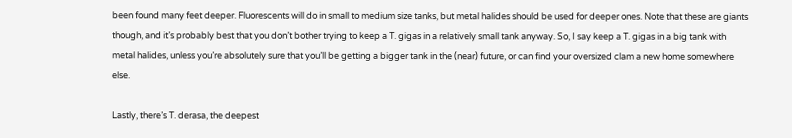been found many feet deeper. Fluorescents will do in small to medium size tanks, but metal halides should be used for deeper ones. Note that these are giants though, and it’s probably best that you don’t bother trying to keep a T. gigas in a relatively small tank anyway. So, I say keep a T. gigas in a big tank with metal halides, unless you’re absolutely sure that you’ll be getting a bigger tank in the (near) future, or can find your oversized clam a new home somewhere else.

Lastly, there’s T. derasa, the deepest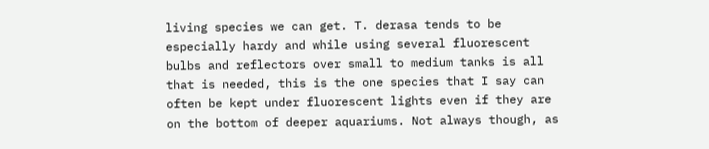living species we can get. T. derasa tends to be especially hardy and while using several fluorescent bulbs and reflectors over small to medium tanks is all that is needed, this is the one species that I say can often be kept under fluorescent lights even if they are on the bottom of deeper aquariums. Not always though, as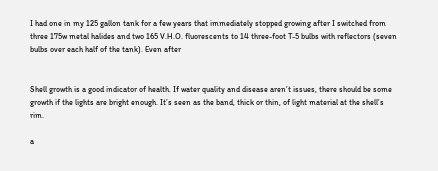I had one in my 125 gallon tank for a few years that immediately stopped growing after I switched from three 175w metal halides and two 165 V.H.O. fluorescents to 14 three-foot T-5 bulbs with reflectors (seven bulbs over each half of the tank). Even after


Shell growth is a good indicator of health. If water quality and disease aren’t issues, there should be some growth if the lights are bright enough. It’s seen as the band, thick or thin, of light material at the shell’s rim.

a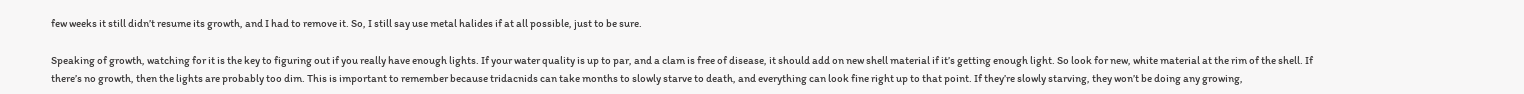few weeks it still didn’t resume its growth, and I had to remove it. So, I still say use metal halides if at all possible, just to be sure.

Speaking of growth, watching for it is the key to figuring out if you really have enough lights. If your water quality is up to par, and a clam is free of disease, it should add on new shell material if it’s getting enough light. So look for new, white material at the rim of the shell. If there’s no growth, then the lights are probably too dim. This is important to remember because tridacnids can take months to slowly starve to death, and everything can look fine right up to that point. If they’re slowly starving, they won’t be doing any growing,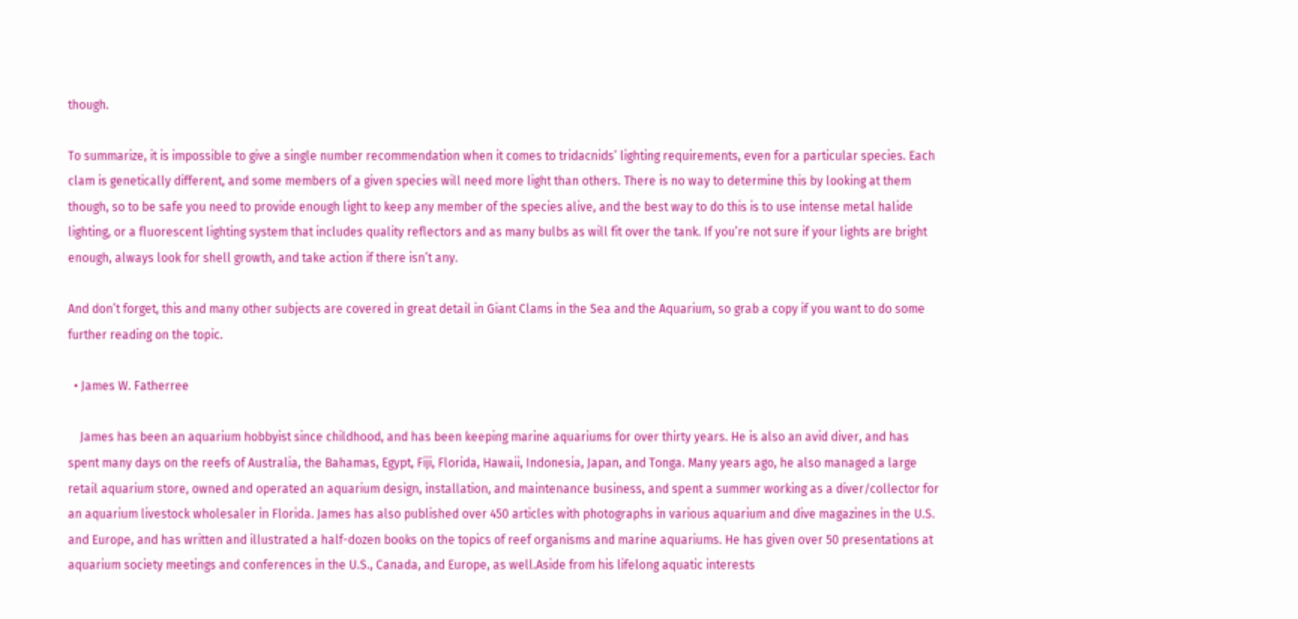though.

To summarize, it is impossible to give a single number recommendation when it comes to tridacnids’ lighting requirements, even for a particular species. Each clam is genetically different, and some members of a given species will need more light than others. There is no way to determine this by looking at them though, so to be safe you need to provide enough light to keep any member of the species alive, and the best way to do this is to use intense metal halide lighting, or a fluorescent lighting system that includes quality reflectors and as many bulbs as will fit over the tank. If you’re not sure if your lights are bright enough, always look for shell growth, and take action if there isn’t any.

And don’t forget, this and many other subjects are covered in great detail in Giant Clams in the Sea and the Aquarium, so grab a copy if you want to do some further reading on the topic.

  • James W. Fatherree

    James has been an aquarium hobbyist since childhood, and has been keeping marine aquariums for over thirty years. He is also an avid diver, and has spent many days on the reefs of Australia, the Bahamas, Egypt, Fiji, Florida, Hawaii, Indonesia, Japan, and Tonga. Many years ago, he also managed a large retail aquarium store, owned and operated an aquarium design, installation, and maintenance business, and spent a summer working as a diver/collector for an aquarium livestock wholesaler in Florida. James has also published over 450 articles with photographs in various aquarium and dive magazines in the U.S. and Europe, and has written and illustrated a half-dozen books on the topics of reef organisms and marine aquariums. He has given over 50 presentations at aquarium society meetings and conferences in the U.S., Canada, and Europe, as well.Aside from his lifelong aquatic interests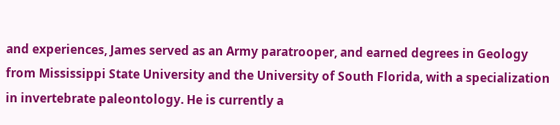and experiences, James served as an Army paratrooper, and earned degrees in Geology from Mississippi State University and the University of South Florida, with a specialization in invertebrate paleontology. He is currently a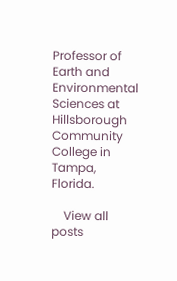Professor of Earth and Environmental Sciences at Hillsborough Community College in Tampa, Florida.

    View all posts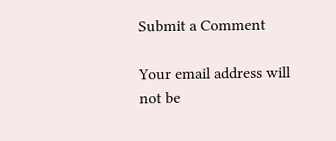Submit a Comment

Your email address will not be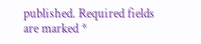published. Required fields are marked *